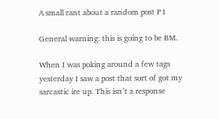A small rant about a random post P1

General warning: this is going to be BM.

When I was poking around a few tags yesterday I saw a post that sort of got my sarcastic ire up. This isn’t a response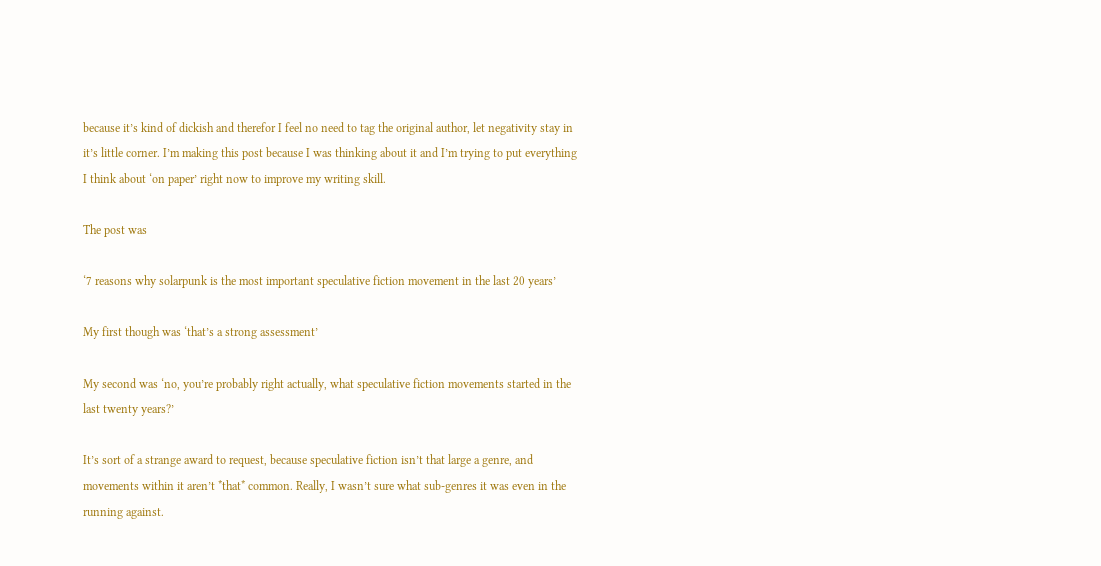because it’s kind of dickish and therefor I feel no need to tag the original author, let negativity stay in it’s little corner. I’m making this post because I was thinking about it and I’m trying to put everything I think about ‘on paper’ right now to improve my writing skill.

The post was

‘7 reasons why solarpunk is the most important speculative fiction movement in the last 20 years’

My first though was ‘that’s a strong assessment’

My second was ‘no, you’re probably right actually, what speculative fiction movements started in the last twenty years?’

It’s sort of a strange award to request, because speculative fiction isn’t that large a genre, and movements within it aren’t *that* common. Really, I wasn’t sure what sub-genres it was even in the running against.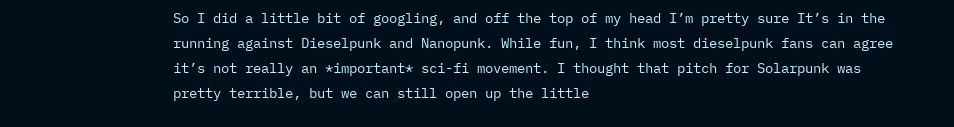So I did a little bit of googling, and off the top of my head I’m pretty sure It’s in the running against Dieselpunk and Nanopunk. While fun, I think most dieselpunk fans can agree it’s not really an *important* sci-fi movement. I thought that pitch for Solarpunk was pretty terrible, but we can still open up the little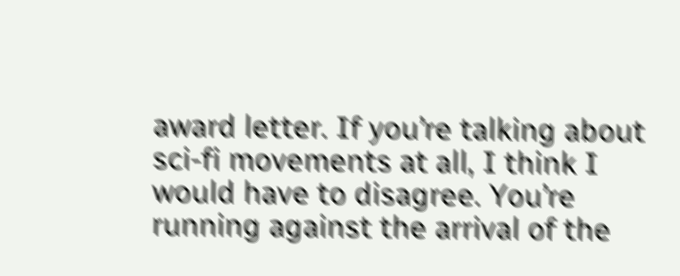award letter. If you’re talking about sci-fi movements at all, I think I would have to disagree. You’re running against the arrival of the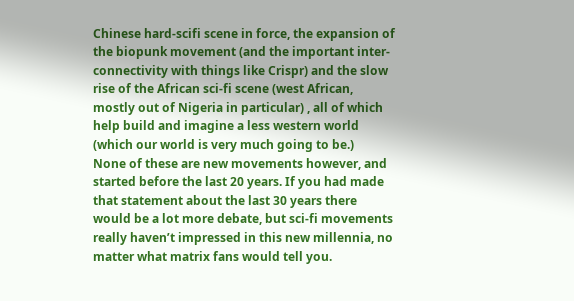Chinese hard-scifi scene in force, the expansion of the biopunk movement (and the important inter-connectivity with things like Crispr) and the slow rise of the African sci-fi scene (west African, mostly out of Nigeria in particular) , all of which help build and imagine a less western world (which our world is very much going to be.)
None of these are new movements however, and started before the last 20 years. If you had made that statement about the last 30 years there would be a lot more debate, but sci-fi movements really haven’t impressed in this new millennia, no matter what matrix fans would tell you.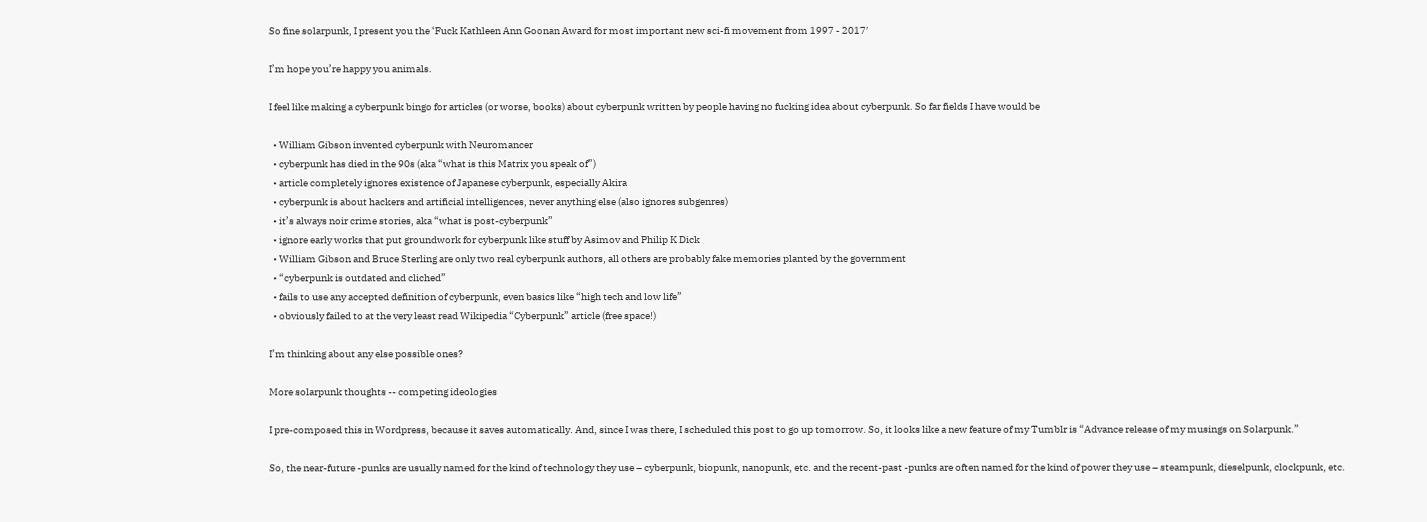So fine solarpunk, I present you the ‘Fuck Kathleen Ann Goonan Award for most important new sci-fi movement from 1997 - 2017′

I’m hope you’re happy you animals.

I feel like making a cyberpunk bingo for articles (or worse, books) about cyberpunk written by people having no fucking idea about cyberpunk. So far fields I have would be

  • William Gibson invented cyberpunk with Neuromancer
  • cyberpunk has died in the 90s (aka “what is this Matrix you speak of”)
  • article completely ignores existence of Japanese cyberpunk, especially Akira
  • cyberpunk is about hackers and artificial intelligences, never anything else (also ignores subgenres)
  • it’s always noir crime stories, aka “what is post-cyberpunk”
  • ignore early works that put groundwork for cyberpunk like stuff by Asimov and Philip K Dick
  • William Gibson and Bruce Sterling are only two real cyberpunk authors, all others are probably fake memories planted by the government
  • “cyberpunk is outdated and cliched”
  • fails to use any accepted definition of cyberpunk, even basics like “high tech and low life”
  • obviously failed to at the very least read Wikipedia “Cyberpunk” article (free space!)

I’m thinking about any else possible ones?

More solarpunk thoughts -- competing ideologies

I pre-composed this in Wordpress, because it saves automatically. And, since I was there, I scheduled this post to go up tomorrow. So, it looks like a new feature of my Tumblr is “Advance release of my musings on Solarpunk.”

So, the near-future -punks are usually named for the kind of technology they use – cyberpunk, biopunk, nanopunk, etc. and the recent-past -punks are often named for the kind of power they use – steampunk, dieselpunk, clockpunk, etc.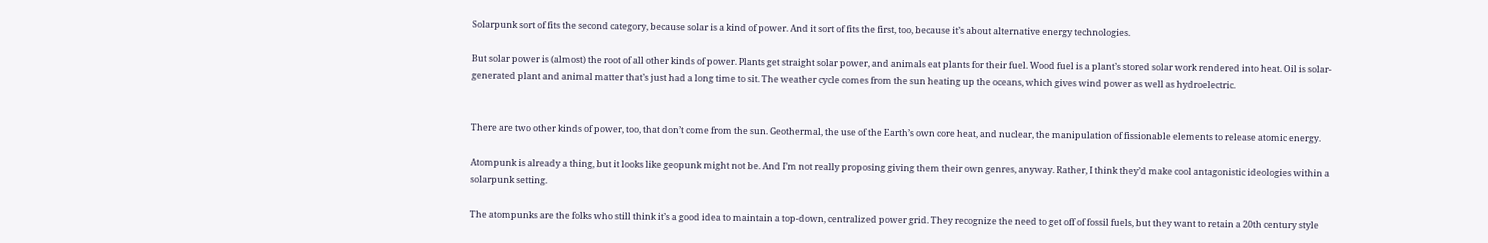Solarpunk sort of fits the second category, because solar is a kind of power. And it sort of fits the first, too, because it’s about alternative energy technologies.

But solar power is (almost) the root of all other kinds of power. Plants get straight solar power, and animals eat plants for their fuel. Wood fuel is a plant’s stored solar work rendered into heat. Oil is solar-generated plant and animal matter that’s just had a long time to sit. The weather cycle comes from the sun heating up the oceans, which gives wind power as well as hydroelectric.


There are two other kinds of power, too, that don’t come from the sun. Geothermal, the use of the Earth’s own core heat, and nuclear, the manipulation of fissionable elements to release atomic energy.

Atompunk is already a thing, but it looks like geopunk might not be. And I’m not really proposing giving them their own genres, anyway. Rather, I think they’d make cool antagonistic ideologies within a solarpunk setting.

The atompunks are the folks who still think it’s a good idea to maintain a top-down, centralized power grid. They recognize the need to get off of fossil fuels, but they want to retain a 20th century style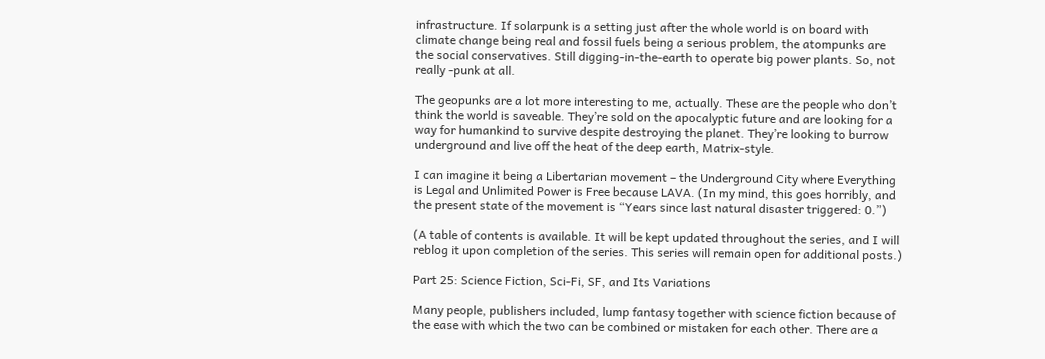infrastructure. If solarpunk is a setting just after the whole world is on board with climate change being real and fossil fuels being a serious problem, the atompunks are the social conservatives. Still digging-in-the-earth to operate big power plants. So, not really -punk at all.

The geopunks are a lot more interesting to me, actually. These are the people who don’t think the world is saveable. They’re sold on the apocalyptic future and are looking for a way for humankind to survive despite destroying the planet. They’re looking to burrow underground and live off the heat of the deep earth, Matrix-style.

I can imagine it being a Libertarian movement – the Underground City where Everything is Legal and Unlimited Power is Free because LAVA. (In my mind, this goes horribly, and the present state of the movement is “Years since last natural disaster triggered: 0.”)

(A table of contents is available. It will be kept updated throughout the series, and I will reblog it upon completion of the series. This series will remain open for additional posts.)

Part 25: Science Fiction, Sci-Fi, SF, and Its Variations

Many people, publishers included, lump fantasy together with science fiction because of the ease with which the two can be combined or mistaken for each other. There are a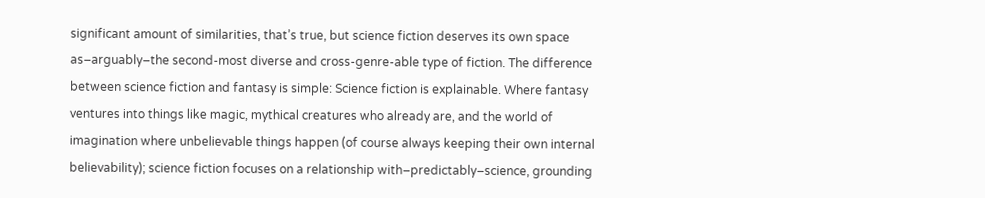significant amount of similarities, that’s true, but science fiction deserves its own space as–arguably–the second-most diverse and cross-genre-able type of fiction. The difference between science fiction and fantasy is simple: Science fiction is explainable. Where fantasy ventures into things like magic, mythical creatures who already are, and the world of imagination where unbelievable things happen (of course always keeping their own internal believability); science fiction focuses on a relationship with–predictably–science, grounding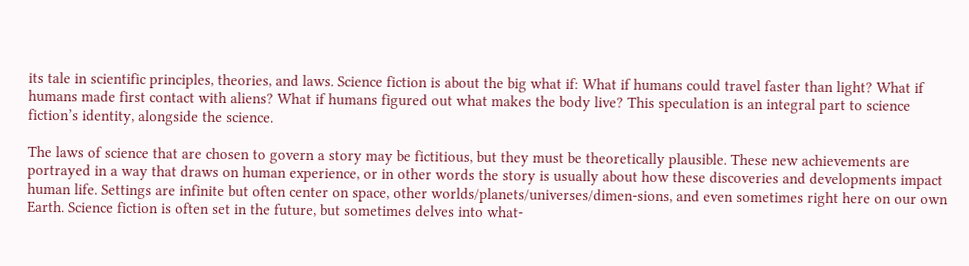its tale in scientific principles, theories, and laws. Science fiction is about the big what if: What if humans could travel faster than light? What if humans made first contact with aliens? What if humans figured out what makes the body live? This speculation is an integral part to science fiction’s identity, alongside the science.

The laws of science that are chosen to govern a story may be fictitious, but they must be theoretically plausible. These new achievements are portrayed in a way that draws on human experience, or in other words the story is usually about how these discoveries and developments impact human life. Settings are infinite but often center on space, other worlds/planets/universes/dimen-sions, and even sometimes right here on our own Earth. Science fiction is often set in the future, but sometimes delves into what-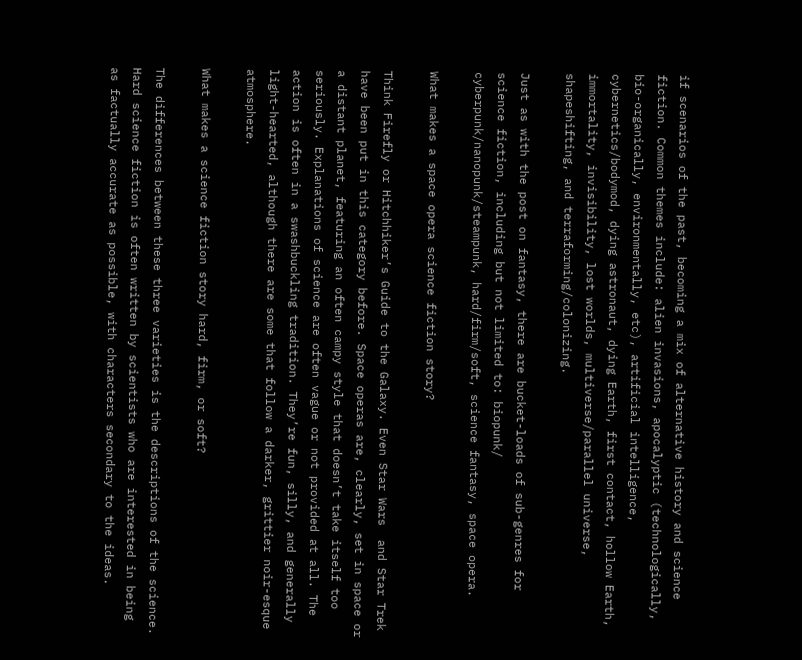if scenarios of the past, becoming a mix of alternative history and science fiction. Common themes include: alien invasions, apocalyptic (technologically, bio-organically, environmentally, etc), artificial intelligence, cybernetics/bodymod, dying astronaut, dying Earth, first contact, hollow Earth, immortality, invisibility, lost worlds, multiverse/parallel universe, shapeshifting, and terraforming/colonizing.

Just as with the post on fantasy, there are bucket-loads of sub-genres for science fiction, including but not limited to: biopunk/ cyberpunk/nanopunk/steampunk, hard/firm/soft, science fantasy, space opera.

What makes a space opera science fiction story?

Think Firefly or Hitchhiker’s Guide to the Galaxy. Even Star Wars  and Star Trek have been put in this category before. Space operas are, clearly, set in space or a distant planet, featuring an often campy style that doesn’t take itself too seriously. Explanations of science are often vague or not provided at all. The action is often in a swashbuckling tradition. They’re fun, silly, and generally light-hearted, although there are some that follow a darker, grittier noir-esque atmosphere.

What makes a science fiction story hard, firm, or soft?

The differences between these three varieties is the descriptions of the science. Hard science fiction is often written by scientists who are interested in being as factually accurate as possible, with characters secondary to the ideas.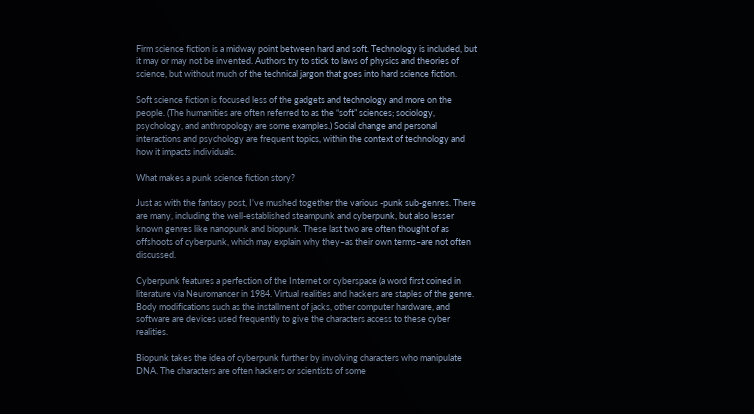Firm science fiction is a midway point between hard and soft. Technology is included, but it may or may not be invented. Authors try to stick to laws of physics and theories of science, but without much of the technical jargon that goes into hard science fiction.

Soft science fiction is focused less of the gadgets and technology and more on the people. (The humanities are often referred to as the “soft” sciences; sociology, psychology, and anthropology are some examples.) Social change and personal interactions and psychology are frequent topics, within the context of technology and how it impacts individuals.

What makes a punk science fiction story?

Just as with the fantasy post, I’ve mushed together the various -punk sub-genres. There are many, including the well-established steampunk and cyberpunk, but also lesser known genres like nanopunk and biopunk. These last two are often thought of as offshoots of cyberpunk, which may explain why they–as their own terms–are not often discussed.

Cyberpunk features a perfection of the Internet or cyberspace (a word first coined in literature via Neuromancer in 1984. Virtual realities and hackers are staples of the genre. Body modifications such as the installment of jacks, other computer hardware, and software are devices used frequently to give the characters access to these cyber realities.

Biopunk takes the idea of cyberpunk further by involving characters who manipulate DNA. The characters are often hackers or scientists of some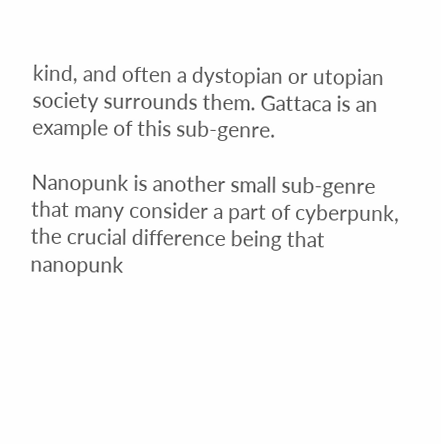kind, and often a dystopian or utopian society surrounds them. Gattaca is an example of this sub-genre.

Nanopunk is another small sub-genre that many consider a part of cyberpunk, the crucial difference being that nanopunk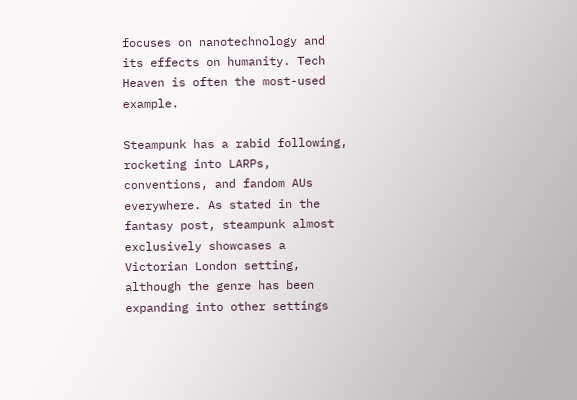focuses on nanotechnology and its effects on humanity. Tech Heaven is often the most-used example.

Steampunk has a rabid following, rocketing into LARPs, conventions, and fandom AUs everywhere. As stated in the fantasy post, steampunk almost exclusively showcases a Victorian London setting, although the genre has been expanding into other settings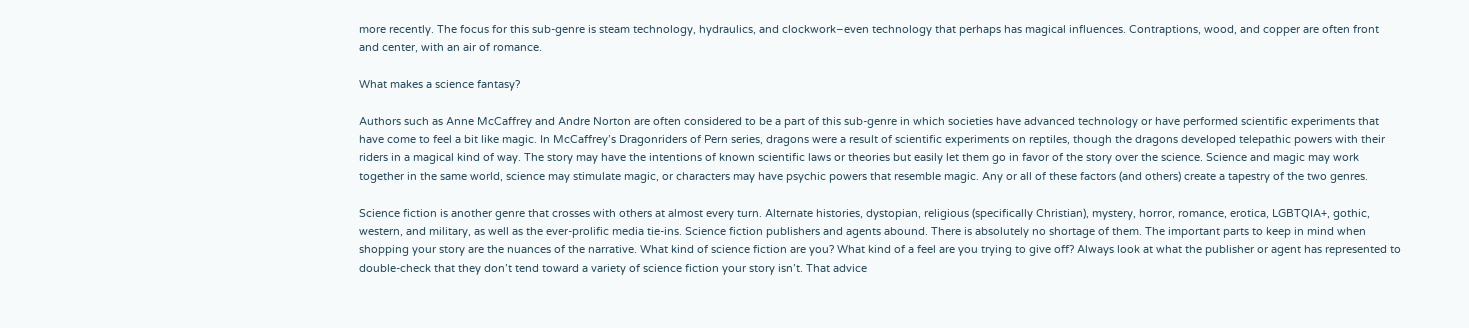more recently. The focus for this sub-genre is steam technology, hydraulics, and clockwork–even technology that perhaps has magical influences. Contraptions, wood, and copper are often front and center, with an air of romance.

What makes a science fantasy?

Authors such as Anne McCaffrey and Andre Norton are often considered to be a part of this sub-genre in which societies have advanced technology or have performed scientific experiments that have come to feel a bit like magic. In McCaffrey’s Dragonriders of Pern series, dragons were a result of scientific experiments on reptiles, though the dragons developed telepathic powers with their riders in a magical kind of way. The story may have the intentions of known scientific laws or theories but easily let them go in favor of the story over the science. Science and magic may work together in the same world, science may stimulate magic, or characters may have psychic powers that resemble magic. Any or all of these factors (and others) create a tapestry of the two genres.

Science fiction is another genre that crosses with others at almost every turn. Alternate histories, dystopian, religious (specifically Christian), mystery, horror, romance, erotica, LGBTQIA+, gothic, western, and military, as well as the ever-prolific media tie-ins. Science fiction publishers and agents abound. There is absolutely no shortage of them. The important parts to keep in mind when shopping your story are the nuances of the narrative. What kind of science fiction are you? What kind of a feel are you trying to give off? Always look at what the publisher or agent has represented to double-check that they don’t tend toward a variety of science fiction your story isn’t. That advice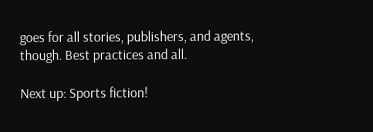goes for all stories, publishers, and agents, though. Best practices and all.

Next up: Sports fiction!